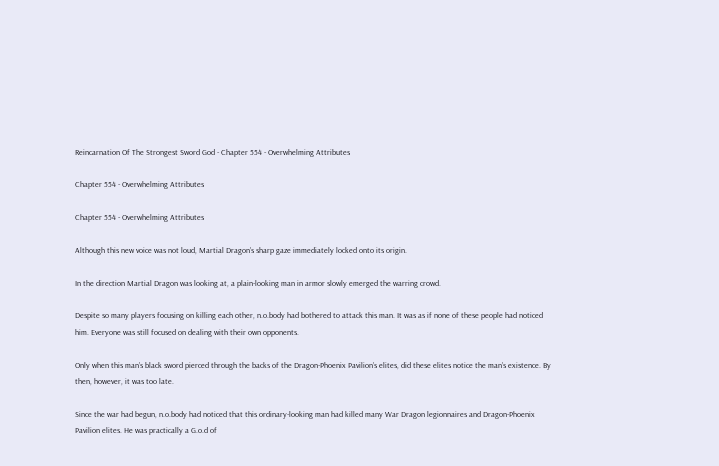Reincarnation Of The Strongest Sword God - Chapter 554 - Overwhelming Attributes

Chapter 554 - Overwhelming Attributes

Chapter 554 - Overwhelming Attributes

Although this new voice was not loud, Martial Dragon’s sharp gaze immediately locked onto its origin.

In the direction Martial Dragon was looking at, a plain-looking man in armor slowly emerged the warring crowd.

Despite so many players focusing on killing each other, n.o.body had bothered to attack this man. It was as if none of these people had noticed him. Everyone was still focused on dealing with their own opponents.

Only when this man’s black sword pierced through the backs of the Dragon-Phoenix Pavilion’s elites, did these elites notice the man’s existence. By then, however, it was too late.

Since the war had begun, n.o.body had noticed that this ordinary-looking man had killed many War Dragon legionnaires and Dragon-Phoenix Pavilion elites. He was practically a G.o.d of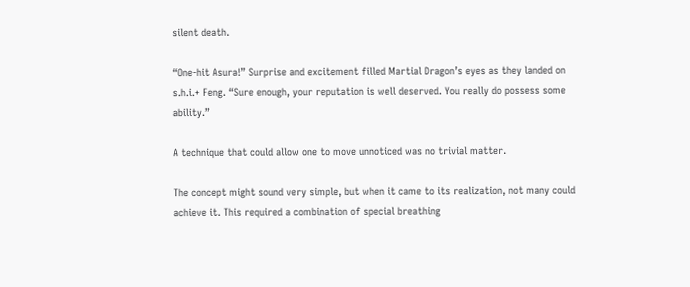silent death.

“One-hit Asura!” Surprise and excitement filled Martial Dragon’s eyes as they landed on s.h.i.+ Feng. “Sure enough, your reputation is well deserved. You really do possess some ability.”

A technique that could allow one to move unnoticed was no trivial matter.

The concept might sound very simple, but when it came to its realization, not many could achieve it. This required a combination of special breathing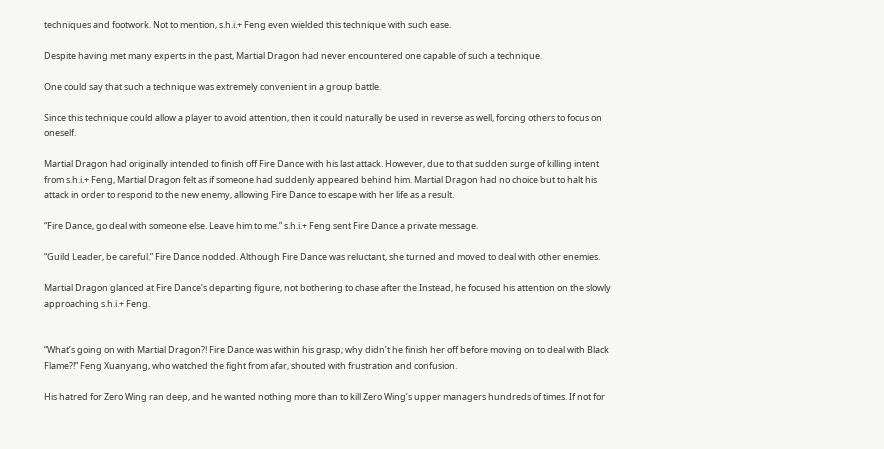techniques and footwork. Not to mention, s.h.i.+ Feng even wielded this technique with such ease.

Despite having met many experts in the past, Martial Dragon had never encountered one capable of such a technique.

One could say that such a technique was extremely convenient in a group battle.

Since this technique could allow a player to avoid attention, then it could naturally be used in reverse as well, forcing others to focus on oneself.

Martial Dragon had originally intended to finish off Fire Dance with his last attack. However, due to that sudden surge of killing intent from s.h.i.+ Feng, Martial Dragon felt as if someone had suddenly appeared behind him. Martial Dragon had no choice but to halt his attack in order to respond to the new enemy, allowing Fire Dance to escape with her life as a result.

“Fire Dance, go deal with someone else. Leave him to me.” s.h.i.+ Feng sent Fire Dance a private message.

“Guild Leader, be careful.” Fire Dance nodded. Although Fire Dance was reluctant, she turned and moved to deal with other enemies.

Martial Dragon glanced at Fire Dance’s departing figure, not bothering to chase after the Instead, he focused his attention on the slowly approaching s.h.i.+ Feng.


“What’s going on with Martial Dragon?! Fire Dance was within his grasp; why didn’t he finish her off before moving on to deal with Black Flame?!” Feng Xuanyang, who watched the fight from afar, shouted with frustration and confusion.

His hatred for Zero Wing ran deep, and he wanted nothing more than to kill Zero Wing’s upper managers hundreds of times. If not for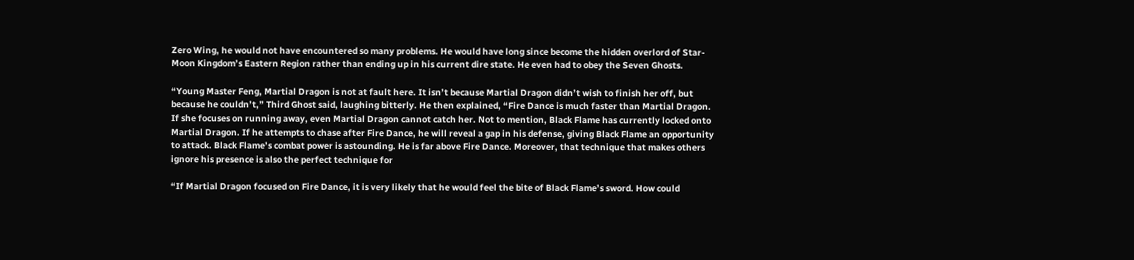Zero Wing, he would not have encountered so many problems. He would have long since become the hidden overlord of Star-Moon Kingdom’s Eastern Region rather than ending up in his current dire state. He even had to obey the Seven Ghosts.

“Young Master Feng, Martial Dragon is not at fault here. It isn’t because Martial Dragon didn’t wish to finish her off, but because he couldn’t,” Third Ghost said, laughing bitterly. He then explained, “Fire Dance is much faster than Martial Dragon. If she focuses on running away, even Martial Dragon cannot catch her. Not to mention, Black Flame has currently locked onto Martial Dragon. If he attempts to chase after Fire Dance, he will reveal a gap in his defense, giving Black Flame an opportunity to attack. Black Flame’s combat power is astounding. He is far above Fire Dance. Moreover, that technique that makes others ignore his presence is also the perfect technique for

“If Martial Dragon focused on Fire Dance, it is very likely that he would feel the bite of Black Flame’s sword. How could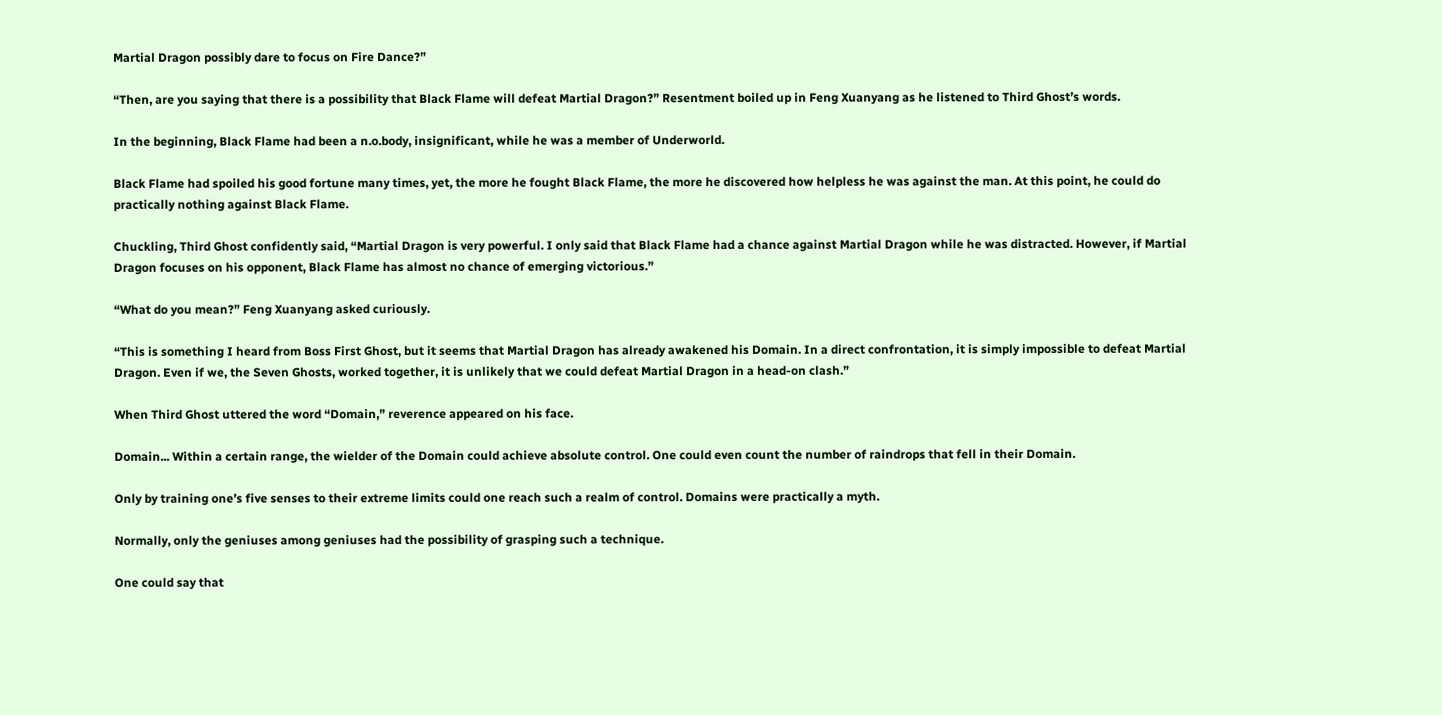Martial Dragon possibly dare to focus on Fire Dance?”

“Then, are you saying that there is a possibility that Black Flame will defeat Martial Dragon?” Resentment boiled up in Feng Xuanyang as he listened to Third Ghost’s words.

In the beginning, Black Flame had been a n.o.body, insignificant, while he was a member of Underworld.

Black Flame had spoiled his good fortune many times, yet, the more he fought Black Flame, the more he discovered how helpless he was against the man. At this point, he could do practically nothing against Black Flame.

Chuckling, Third Ghost confidently said, “Martial Dragon is very powerful. I only said that Black Flame had a chance against Martial Dragon while he was distracted. However, if Martial Dragon focuses on his opponent, Black Flame has almost no chance of emerging victorious.”

“What do you mean?” Feng Xuanyang asked curiously.

“This is something I heard from Boss First Ghost, but it seems that Martial Dragon has already awakened his Domain. In a direct confrontation, it is simply impossible to defeat Martial Dragon. Even if we, the Seven Ghosts, worked together, it is unlikely that we could defeat Martial Dragon in a head-on clash.”

When Third Ghost uttered the word “Domain,” reverence appeared on his face.

Domain... Within a certain range, the wielder of the Domain could achieve absolute control. One could even count the number of raindrops that fell in their Domain.

Only by training one’s five senses to their extreme limits could one reach such a realm of control. Domains were practically a myth.

Normally, only the geniuses among geniuses had the possibility of grasping such a technique.

One could say that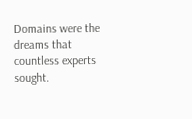Domains were the dreams that countless experts sought.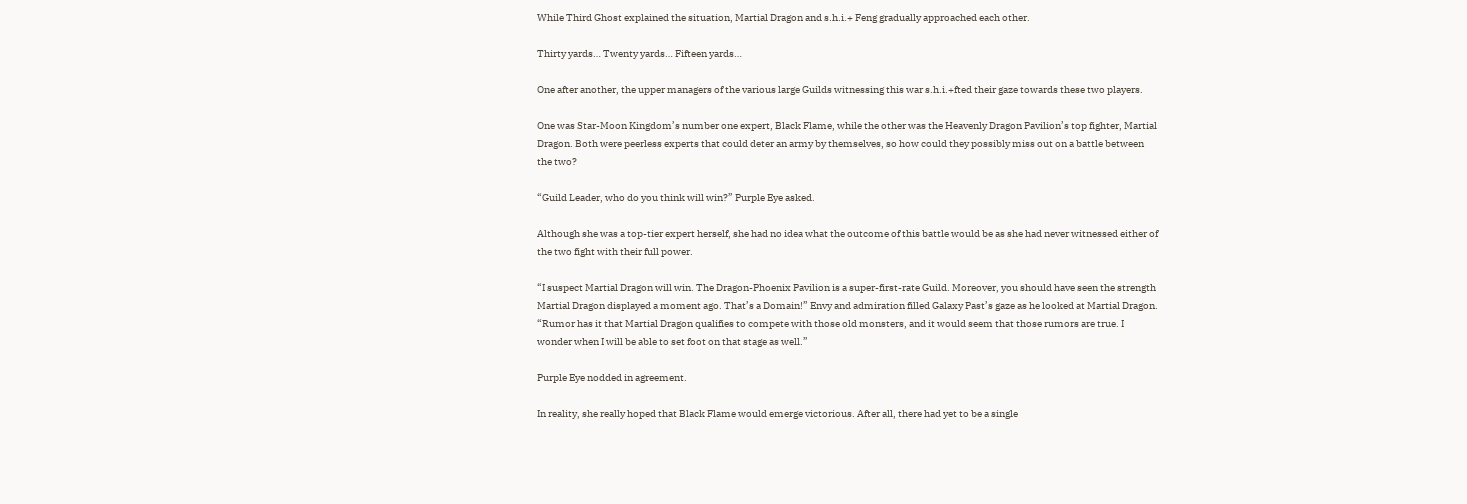While Third Ghost explained the situation, Martial Dragon and s.h.i.+ Feng gradually approached each other.

Thirty yards… Twenty yards… Fifteen yards…

One after another, the upper managers of the various large Guilds witnessing this war s.h.i.+fted their gaze towards these two players.

One was Star-Moon Kingdom’s number one expert, Black Flame, while the other was the Heavenly Dragon Pavilion’s top fighter, Martial Dragon. Both were peerless experts that could deter an army by themselves, so how could they possibly miss out on a battle between the two?

“Guild Leader, who do you think will win?” Purple Eye asked.

Although she was a top-tier expert herself, she had no idea what the outcome of this battle would be as she had never witnessed either of the two fight with their full power.

“I suspect Martial Dragon will win. The Dragon-Phoenix Pavilion is a super-first-rate Guild. Moreover, you should have seen the strength Martial Dragon displayed a moment ago. That’s a Domain!” Envy and admiration filled Galaxy Past’s gaze as he looked at Martial Dragon. “Rumor has it that Martial Dragon qualifies to compete with those old monsters, and it would seem that those rumors are true. I wonder when I will be able to set foot on that stage as well.”

Purple Eye nodded in agreement.

In reality, she really hoped that Black Flame would emerge victorious. After all, there had yet to be a single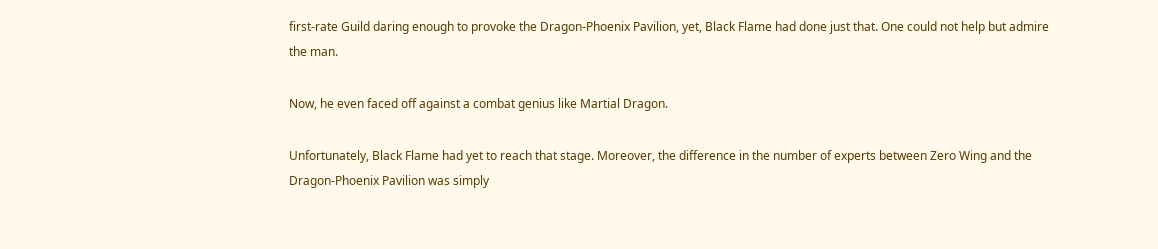first-rate Guild daring enough to provoke the Dragon-Phoenix Pavilion, yet, Black Flame had done just that. One could not help but admire the man.

Now, he even faced off against a combat genius like Martial Dragon.

Unfortunately, Black Flame had yet to reach that stage. Moreover, the difference in the number of experts between Zero Wing and the Dragon-Phoenix Pavilion was simply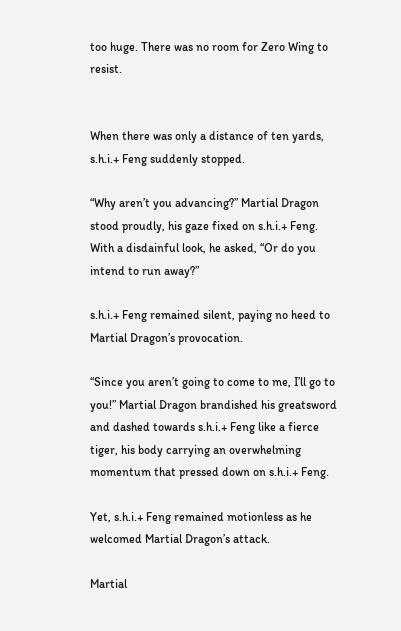too huge. There was no room for Zero Wing to resist.


When there was only a distance of ten yards, s.h.i.+ Feng suddenly stopped.

“Why aren’t you advancing?” Martial Dragon stood proudly, his gaze fixed on s.h.i.+ Feng. With a disdainful look, he asked, “Or do you intend to run away?”

s.h.i.+ Feng remained silent, paying no heed to Martial Dragon’s provocation.

“Since you aren’t going to come to me, I’ll go to you!” Martial Dragon brandished his greatsword and dashed towards s.h.i.+ Feng like a fierce tiger, his body carrying an overwhelming momentum that pressed down on s.h.i.+ Feng.

Yet, s.h.i.+ Feng remained motionless as he welcomed Martial Dragon’s attack.

Martial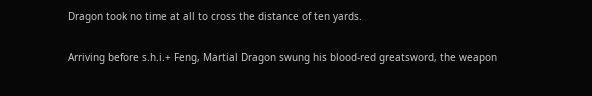Dragon took no time at all to cross the distance of ten yards.

Arriving before s.h.i.+ Feng, Martial Dragon swung his blood-red greatsword, the weapon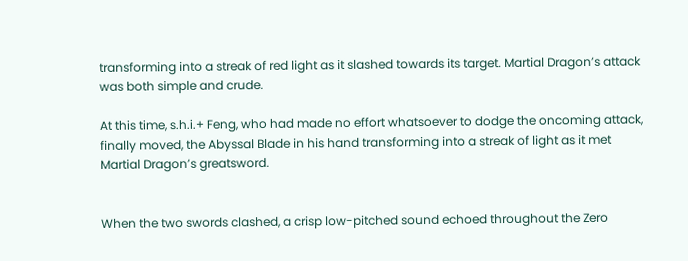transforming into a streak of red light as it slashed towards its target. Martial Dragon’s attack was both simple and crude.

At this time, s.h.i.+ Feng, who had made no effort whatsoever to dodge the oncoming attack, finally moved, the Abyssal Blade in his hand transforming into a streak of light as it met Martial Dragon’s greatsword.


When the two swords clashed, a crisp low-pitched sound echoed throughout the Zero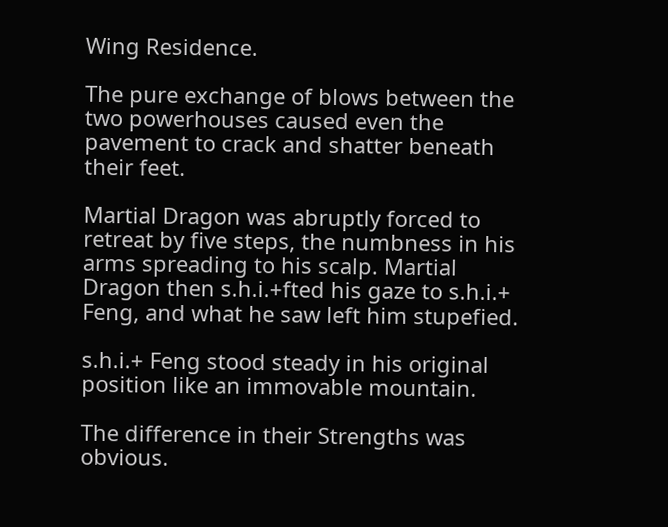Wing Residence.

The pure exchange of blows between the two powerhouses caused even the pavement to crack and shatter beneath their feet.

Martial Dragon was abruptly forced to retreat by five steps, the numbness in his arms spreading to his scalp. Martial Dragon then s.h.i.+fted his gaze to s.h.i.+ Feng, and what he saw left him stupefied.

s.h.i.+ Feng stood steady in his original position like an immovable mountain.

The difference in their Strengths was obvious.